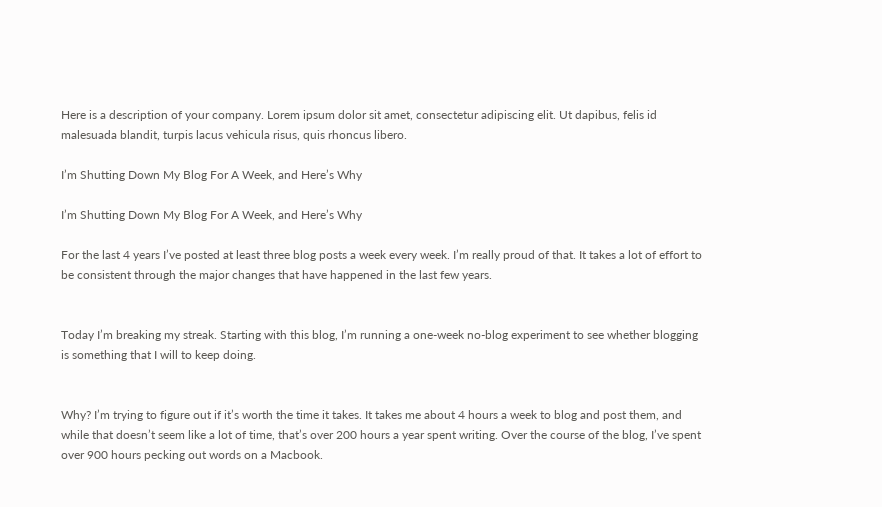Here is a description of your company. Lorem ipsum dolor sit amet, consectetur adipiscing elit. Ut dapibus, felis id malesuada blandit, turpis lacus vehicula risus, quis rhoncus libero.

I’m Shutting Down My Blog For A Week, and Here’s Why

I’m Shutting Down My Blog For A Week, and Here’s Why

For the last 4 years I’ve posted at least three blog posts a week every week. I’m really proud of that. It takes a lot of effort to be consistent through the major changes that have happened in the last few years.


Today I’m breaking my streak. Starting with this blog, I’m running a one-week no-blog experiment to see whether blogging is something that I will to keep doing.


Why? I’m trying to figure out if it’s worth the time it takes. It takes me about 4 hours a week to blog and post them, and while that doesn’t seem like a lot of time, that’s over 200 hours a year spent writing. Over the course of the blog, I’ve spent over 900 hours pecking out words on a Macbook.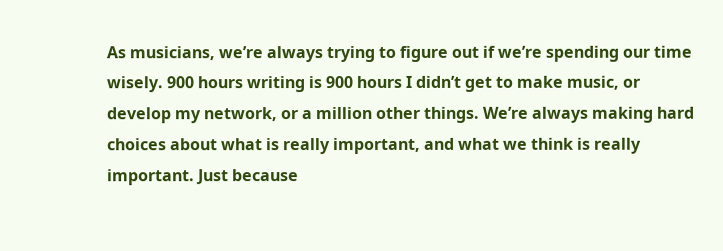As musicians, we’re always trying to figure out if we’re spending our time wisely. 900 hours writing is 900 hours I didn’t get to make music, or develop my network, or a million other things. We’re always making hard choices about what is really important, and what we think is really important. Just because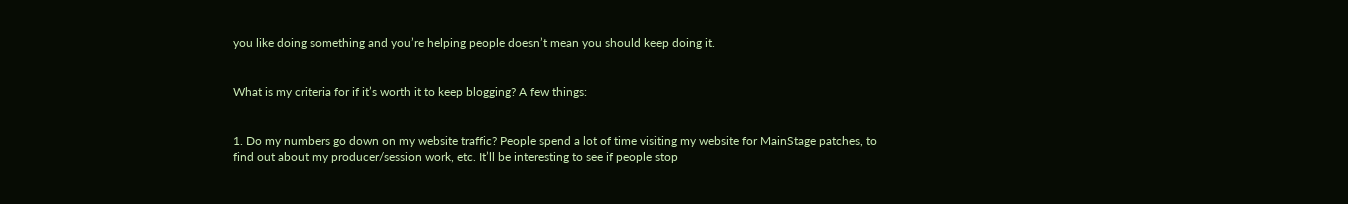you like doing something and you’re helping people doesn’t mean you should keep doing it.


What is my criteria for if it’s worth it to keep blogging? A few things:


1. Do my numbers go down on my website traffic? People spend a lot of time visiting my website for MainStage patches, to find out about my producer/session work, etc. It’ll be interesting to see if people stop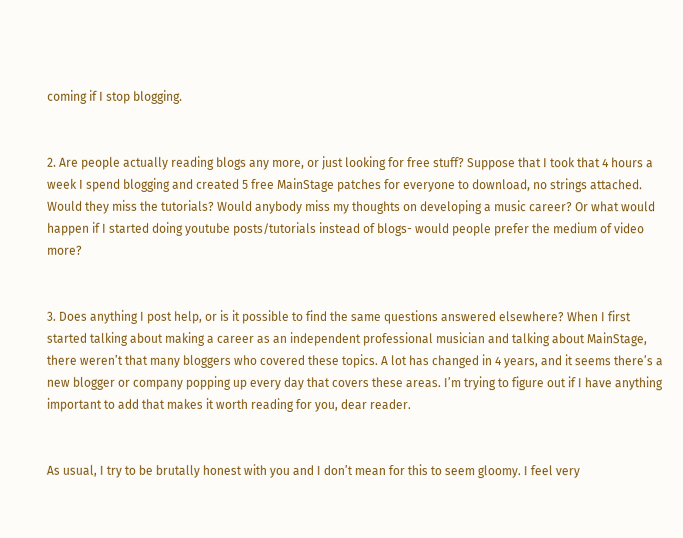coming if I stop blogging.


2. Are people actually reading blogs any more, or just looking for free stuff? Suppose that I took that 4 hours a week I spend blogging and created 5 free MainStage patches for everyone to download, no strings attached. Would they miss the tutorials? Would anybody miss my thoughts on developing a music career? Or what would happen if I started doing youtube posts/tutorials instead of blogs- would people prefer the medium of video more?


3. Does anything I post help, or is it possible to find the same questions answered elsewhere? When I first started talking about making a career as an independent professional musician and talking about MainStage, there weren’t that many bloggers who covered these topics. A lot has changed in 4 years, and it seems there’s a new blogger or company popping up every day that covers these areas. I’m trying to figure out if I have anything important to add that makes it worth reading for you, dear reader.


As usual, I try to be brutally honest with you and I don’t mean for this to seem gloomy. I feel very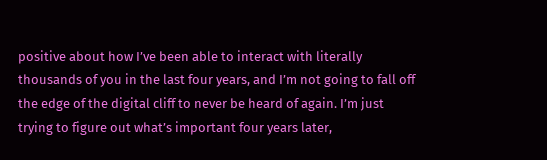positive about how I’ve been able to interact with literally thousands of you in the last four years, and I’m not going to fall off the edge of the digital cliff to never be heard of again. I’m just trying to figure out what’s important four years later,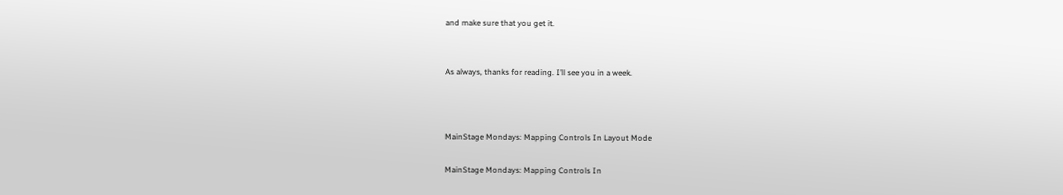and make sure that you get it.


As always, thanks for reading. I’ll see you in a week.



MainStage Mondays: Mapping Controls In Layout Mode

MainStage Mondays: Mapping Controls In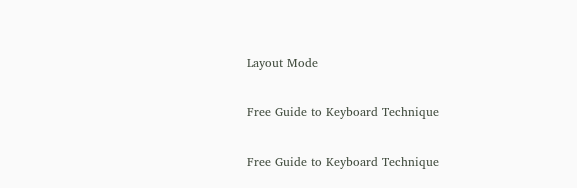Layout Mode

Free Guide to Keyboard Technique

Free Guide to Keyboard Technique